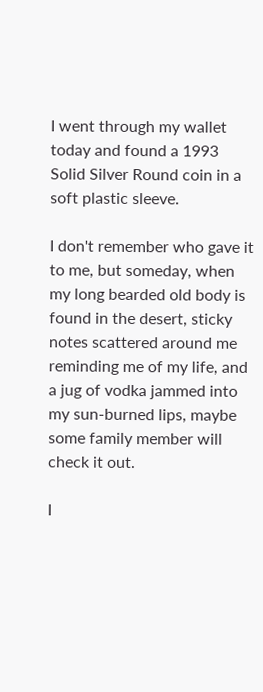I went through my wallet today and found a 1993 Solid Silver Round coin in a soft plastic sleeve.

I don't remember who gave it to me, but someday, when my long bearded old body is found in the desert, sticky notes scattered around me reminding me of my life, and a jug of vodka jammed into my sun-burned lips, maybe some family member will check it out.

I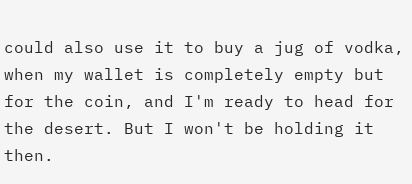could also use it to buy a jug of vodka, when my wallet is completely empty but for the coin, and I'm ready to head for the desert. But I won't be holding it then.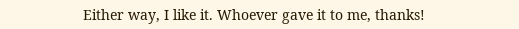Either way, I like it. Whoever gave it to me, thanks!